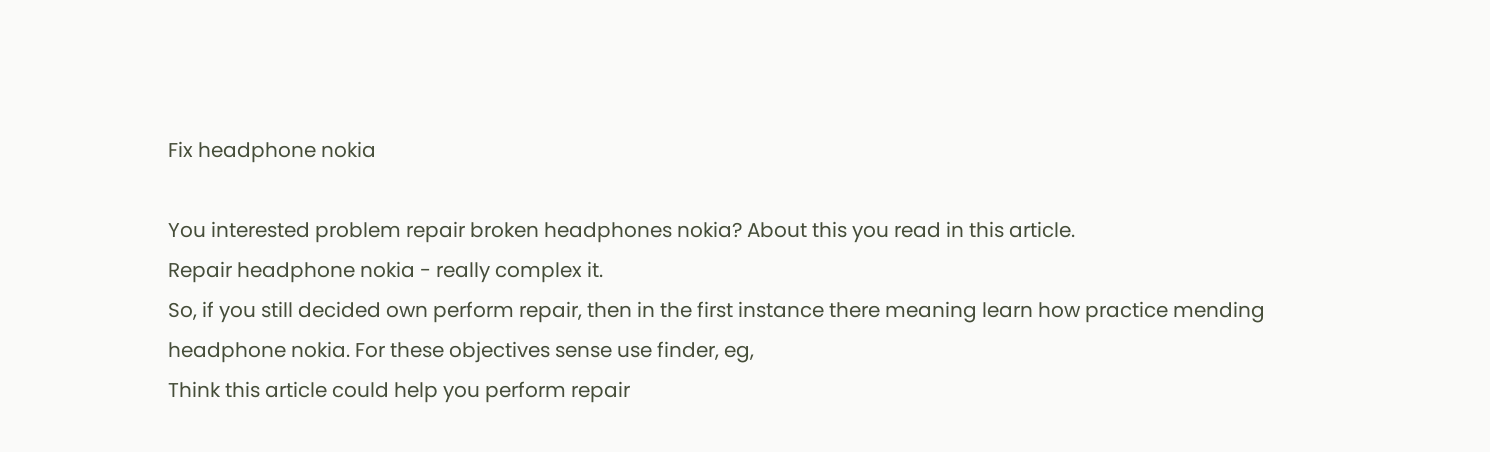Fix headphone nokia

You interested problem repair broken headphones nokia? About this you read in this article.
Repair headphone nokia - really complex it.
So, if you still decided own perform repair, then in the first instance there meaning learn how practice mending headphone nokia. For these objectives sense use finder, eg,
Think this article could help you perform repair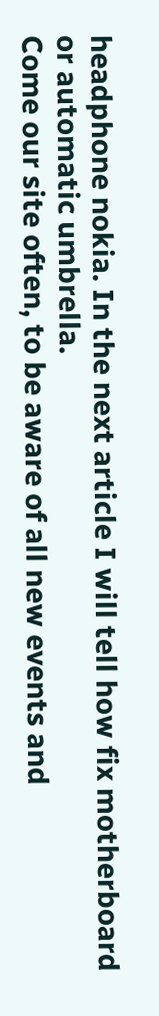headphone nokia. In the next article I will tell how fix motherboard or automatic umbrella.
Come our site often, to be aware of all new events and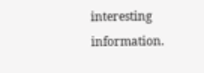interesting information.